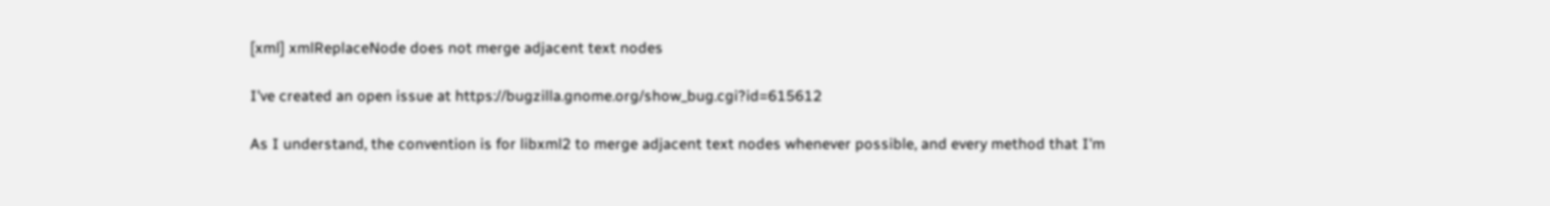[xml] xmlReplaceNode does not merge adjacent text nodes

I've created an open issue at https://bugzilla.gnome.org/show_bug.cgi?id=615612

As I understand, the convention is for libxml2 to merge adjacent text nodes whenever possible, and every method that I'm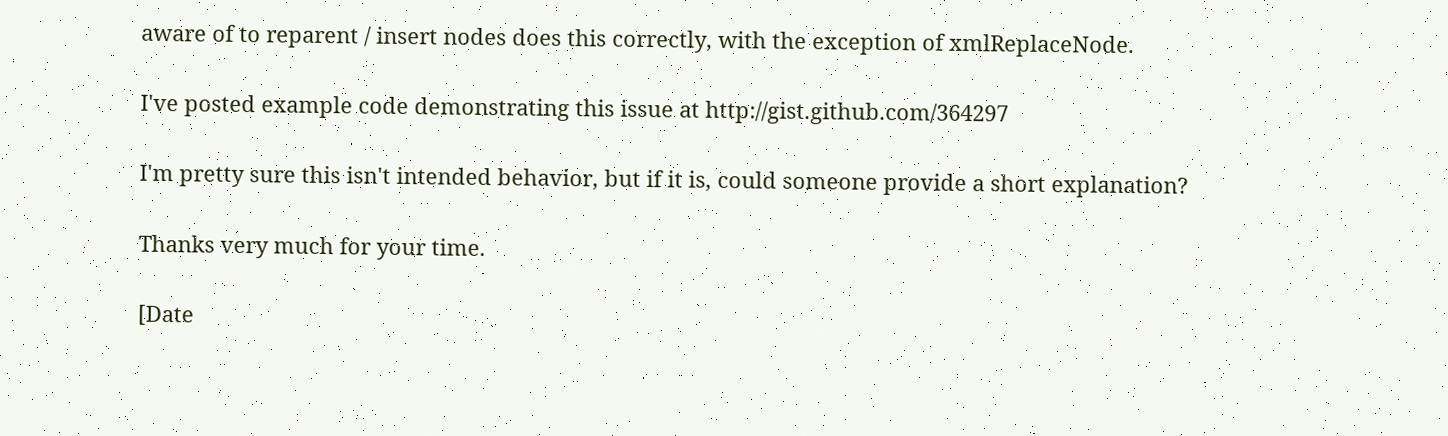aware of to reparent / insert nodes does this correctly, with the exception of xmlReplaceNode.

I've posted example code demonstrating this issue at http://gist.github.com/364297

I'm pretty sure this isn't intended behavior, but if it is, could someone provide a short explanation?

Thanks very much for your time.

[Date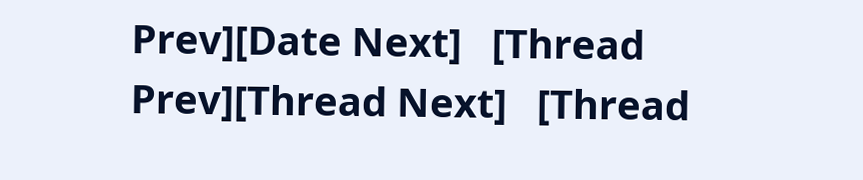Prev][Date Next]   [Thread Prev][Thread Next]   [Thread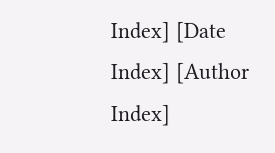Index] [Date Index] [Author Index]